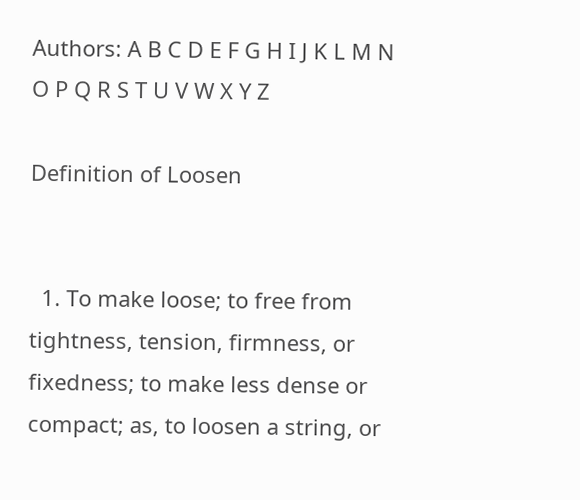Authors: A B C D E F G H I J K L M N O P Q R S T U V W X Y Z

Definition of Loosen


  1. To make loose; to free from tightness, tension, firmness, or fixedness; to make less dense or compact; as, to loosen a string, or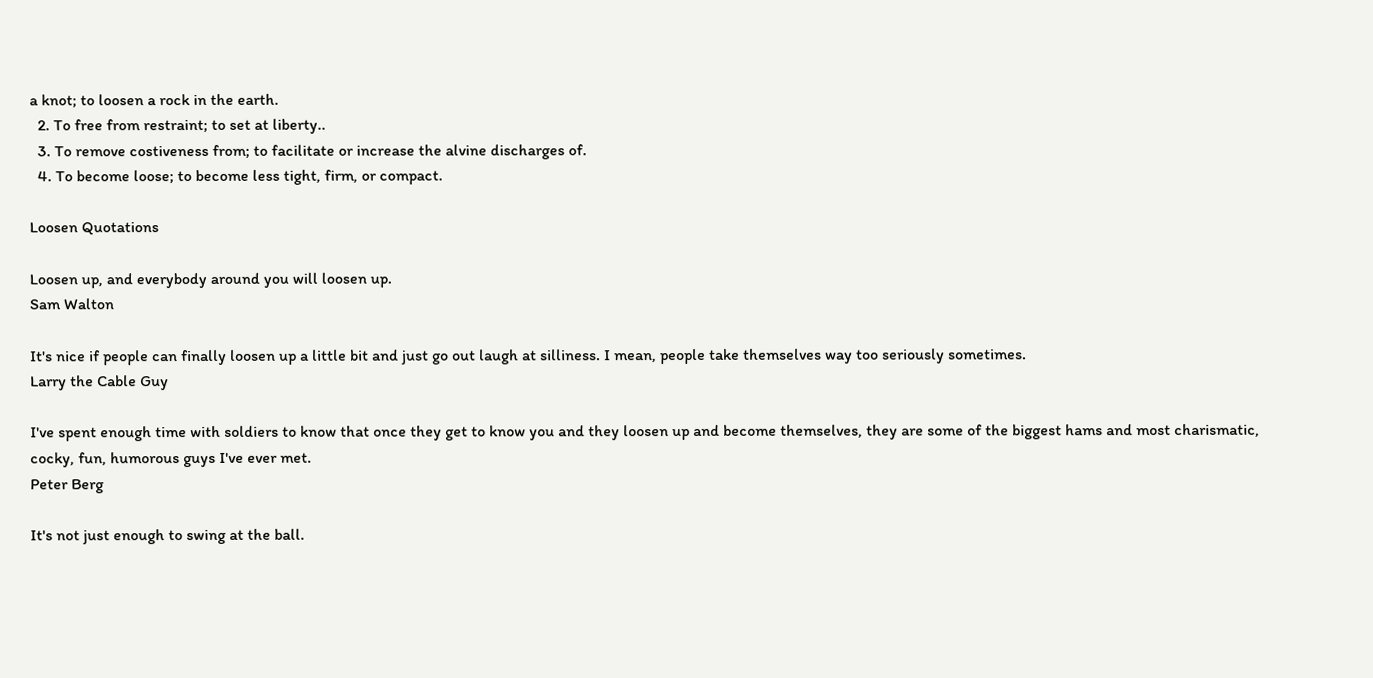a knot; to loosen a rock in the earth.
  2. To free from restraint; to set at liberty..
  3. To remove costiveness from; to facilitate or increase the alvine discharges of.
  4. To become loose; to become less tight, firm, or compact.

Loosen Quotations

Loosen up, and everybody around you will loosen up.
Sam Walton

It's nice if people can finally loosen up a little bit and just go out laugh at silliness. I mean, people take themselves way too seriously sometimes.
Larry the Cable Guy

I've spent enough time with soldiers to know that once they get to know you and they loosen up and become themselves, they are some of the biggest hams and most charismatic, cocky, fun, humorous guys I've ever met.
Peter Berg

It's not just enough to swing at the ball.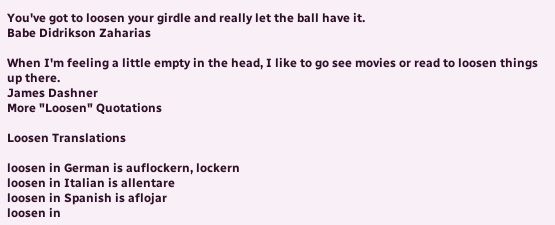You've got to loosen your girdle and really let the ball have it.
Babe Didrikson Zaharias

When I'm feeling a little empty in the head, I like to go see movies or read to loosen things up there.
James Dashner
More "Loosen" Quotations

Loosen Translations

loosen in German is auflockern, lockern
loosen in Italian is allentare
loosen in Spanish is aflojar
loosen in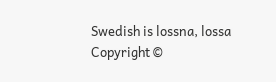Swedish is lossna, lossa
Copyright ©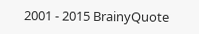2001 - 2015 BrainyQuote